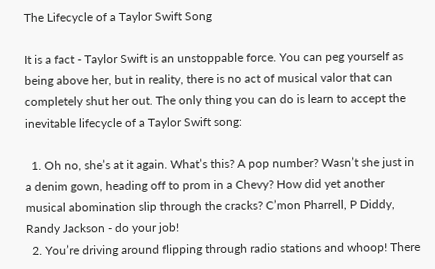The Lifecycle of a Taylor Swift Song

It is a fact - Taylor Swift is an unstoppable force. You can peg yourself as being above her, but in reality, there is no act of musical valor that can completely shut her out. The only thing you can do is learn to accept the inevitable lifecycle of a Taylor Swift song:

  1. Oh no, she’s at it again. What’s this? A pop number? Wasn’t she just in a denim gown, heading off to prom in a Chevy? How did yet another musical abomination slip through the cracks? C’mon Pharrell, P Diddy, Randy Jackson - do your job!
  2. You’re driving around flipping through radio stations and whoop! There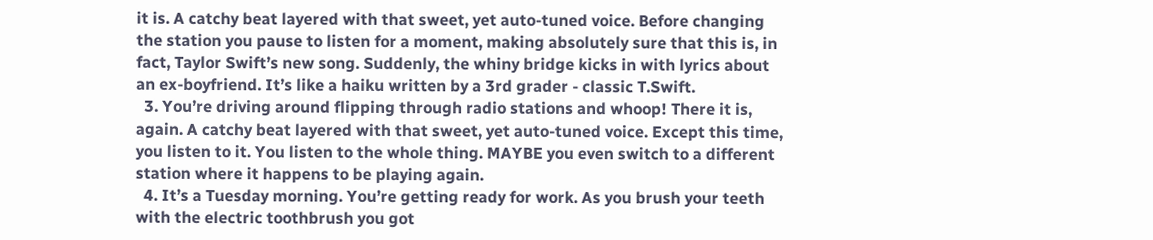it is. A catchy beat layered with that sweet, yet auto-tuned voice. Before changing the station you pause to listen for a moment, making absolutely sure that this is, in fact, Taylor Swift’s new song. Suddenly, the whiny bridge kicks in with lyrics about an ex-boyfriend. It’s like a haiku written by a 3rd grader - classic T.Swift.
  3. You’re driving around flipping through radio stations and whoop! There it is, again. A catchy beat layered with that sweet, yet auto-tuned voice. Except this time, you listen to it. You listen to the whole thing. MAYBE you even switch to a different station where it happens to be playing again.
  4. It’s a Tuesday morning. You’re getting ready for work. As you brush your teeth with the electric toothbrush you got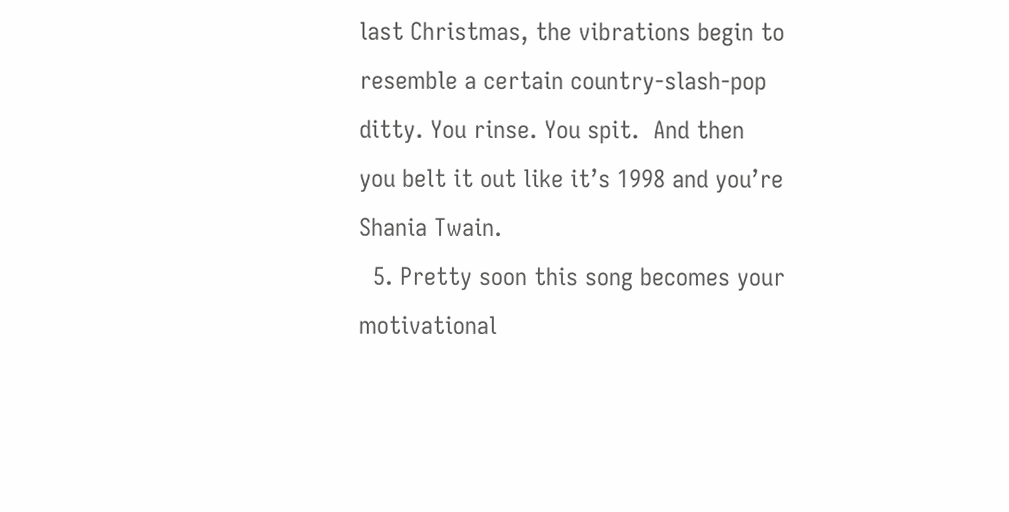last Christmas, the vibrations begin to resemble a certain country-slash-pop ditty. You rinse. You spit.  And then you belt it out like it’s 1998 and you’re Shania Twain.
  5. Pretty soon this song becomes your motivational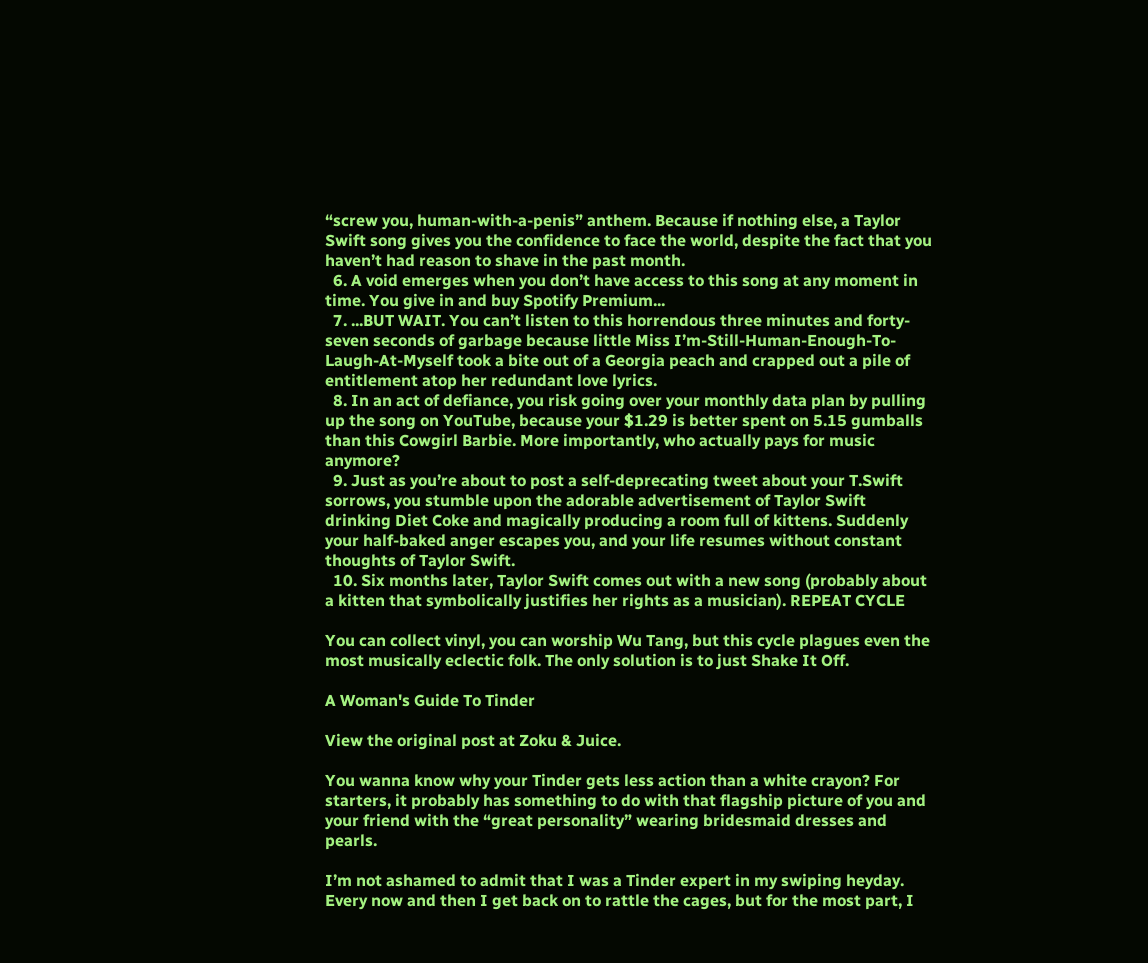“screw you, human-with-a-penis” anthem. Because if nothing else, a Taylor Swift song gives you the confidence to face the world, despite the fact that you haven’t had reason to shave in the past month.
  6. A void emerges when you don’t have access to this song at any moment in time. You give in and buy Spotify Premium...
  7. ...BUT WAIT. You can’t listen to this horrendous three minutes and forty-seven seconds of garbage because little Miss I’m-Still-Human-Enough-To-Laugh-At-Myself took a bite out of a Georgia peach and crapped out a pile of entitlement atop her redundant love lyrics.
  8. In an act of defiance, you risk going over your monthly data plan by pulling up the song on YouTube, because your $1.29 is better spent on 5.15 gumballs than this Cowgirl Barbie. More importantly, who actually pays for music anymore?
  9. Just as you’re about to post a self-deprecating tweet about your T.Swift sorrows, you stumble upon the adorable advertisement of Taylor Swift drinking Diet Coke and magically producing a room full of kittens. Suddenly your half-baked anger escapes you, and your life resumes without constant thoughts of Taylor Swift.
  10. Six months later, Taylor Swift comes out with a new song (probably about a kitten that symbolically justifies her rights as a musician). REPEAT CYCLE

You can collect vinyl, you can worship Wu Tang, but this cycle plagues even the most musically eclectic folk. The only solution is to just Shake It Off.

A Woman's Guide To Tinder

View the original post at Zoku & Juice.

You wanna know why your Tinder gets less action than a white crayon? For starters, it probably has something to do with that flagship picture of you and your friend with the “great personality” wearing bridesmaid dresses and pearls.

I’m not ashamed to admit that I was a Tinder expert in my swiping heyday.  Every now and then I get back on to rattle the cages, but for the most part, I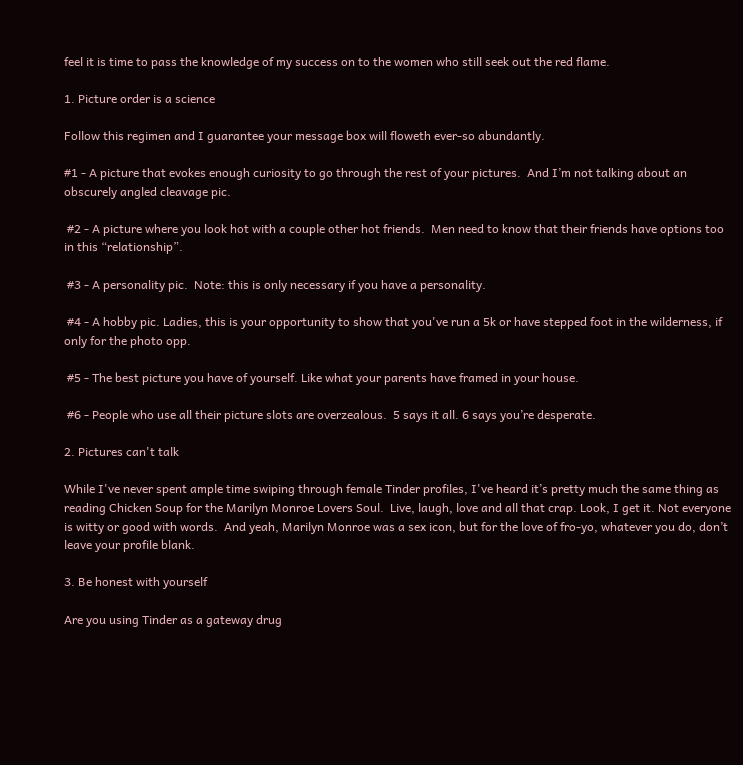feel it is time to pass the knowledge of my success on to the women who still seek out the red flame.

1. Picture order is a science

Follow this regimen and I guarantee your message box will floweth ever-so abundantly.

#1 - A picture that evokes enough curiosity to go through the rest of your pictures.  And I’m not talking about an obscurely angled cleavage pic.

 #2 - A picture where you look hot with a couple other hot friends.  Men need to know that their friends have options too in this “relationship”.

 #3 - A personality pic.  Note: this is only necessary if you have a personality.

 #4 - A hobby pic. Ladies, this is your opportunity to show that you've run a 5k or have stepped foot in the wilderness, if only for the photo opp.

 #5 - The best picture you have of yourself. Like what your parents have framed in your house.

 #6 - People who use all their picture slots are overzealous.  5 says it all. 6 says you’re desperate.

2. Pictures can't talk

While I've never spent ample time swiping through female Tinder profiles, I've heard it’s pretty much the same thing as reading Chicken Soup for the Marilyn Monroe Lovers Soul.  Live, laugh, love and all that crap. Look, I get it. Not everyone is witty or good with words.  And yeah, Marilyn Monroe was a sex icon, but for the love of fro-yo, whatever you do, don’t leave your profile blank.

3. Be honest with yourself

Are you using Tinder as a gateway drug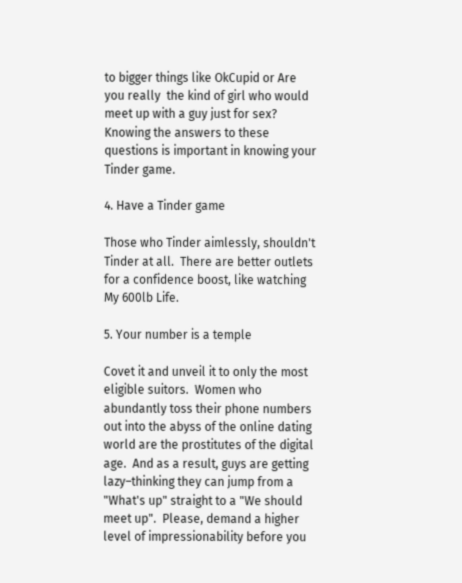to bigger things like OkCupid or Are you really  the kind of girl who would meet up with a guy just for sex? Knowing the answers to these questions is important in knowing your Tinder game.

4. Have a Tinder game

Those who Tinder aimlessly, shouldn't Tinder at all.  There are better outlets for a confidence boost, like watching My 600lb Life.

5. Your number is a temple

Covet it and unveil it to only the most eligible suitors.  Women who abundantly toss their phone numbers out into the abyss of the online dating world are the prostitutes of the digital age.  And as a result, guys are getting lazy–thinking they can jump from a "What's up" straight to a "We should meet up".  Please, demand a higher level of impressionability before you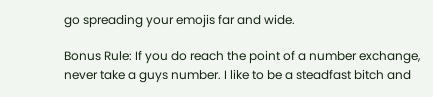go spreading your emojis far and wide.

Bonus Rule: If you do reach the point of a number exchange, never take a guys number. I like to be a steadfast bitch and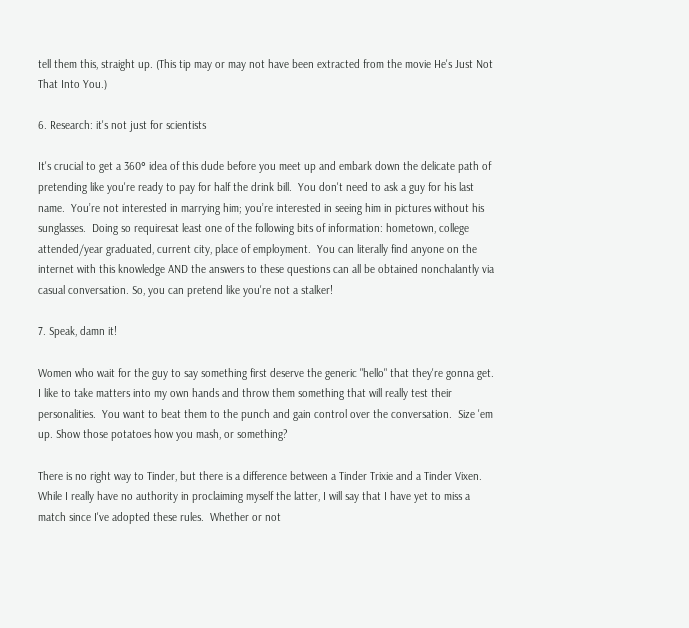tell them this, straight up. (This tip may or may not have been extracted from the movie He's Just Not That Into You.)

6. Research: it's not just for scientists

It's crucial to get a 360° idea of this dude before you meet up and embark down the delicate path of pretending like you're ready to pay for half the drink bill.  You don't need to ask a guy for his last name.  You’re not interested in marrying him; you’re interested in seeing him in pictures without his sunglasses.  Doing so requiresat least one of the following bits of information: hometown, college attended/year graduated, current city, place of employment.  You can literally find anyone on the internet with this knowledge AND the answers to these questions can all be obtained nonchalantly via casual conversation. So, you can pretend like you're not a stalker!

7. Speak, damn it!

Women who wait for the guy to say something first deserve the generic "hello" that they're gonna get.  I like to take matters into my own hands and throw them something that will really test their personalities.  You want to beat them to the punch and gain control over the conversation.  Size 'em up. Show those potatoes how you mash, or something?

There is no right way to Tinder, but there is a difference between a Tinder Trixie and a Tinder Vixen.  While I really have no authority in proclaiming myself the latter, I will say that I have yet to miss a match since I've adopted these rules.  Whether or not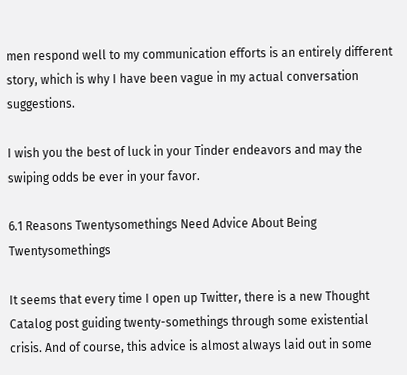men respond well to my communication efforts is an entirely different story, which is why I have been vague in my actual conversation suggestions.

I wish you the best of luck in your Tinder endeavors and may the swiping odds be ever in your favor.

6.1 Reasons Twentysomethings Need Advice About Being Twentysomethings

It seems that every time I open up Twitter, there is a new Thought Catalog post guiding twenty-somethings through some existential crisis. And of course, this advice is almost always laid out in some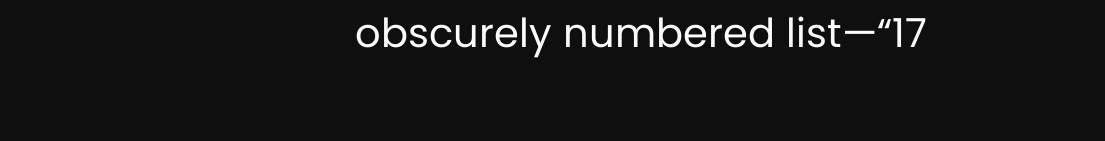obscurely numbered list—“17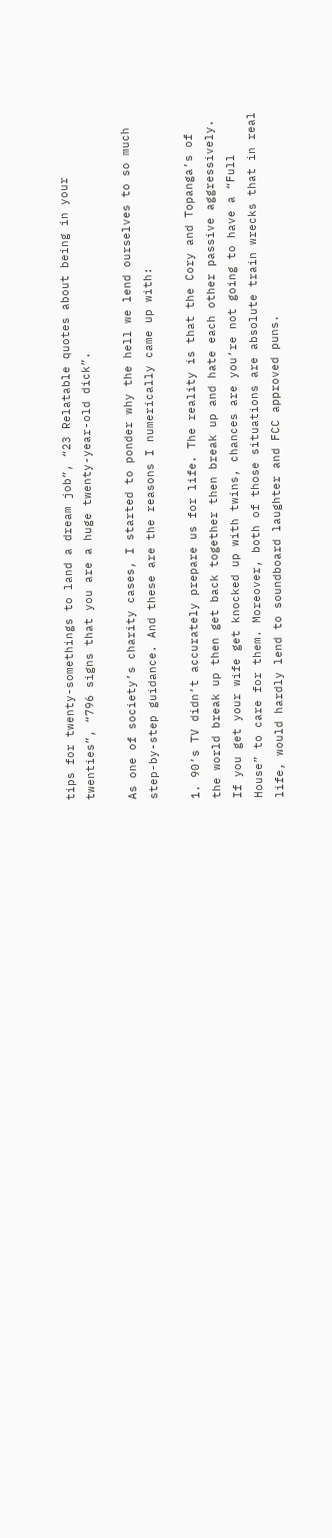tips for twenty-somethings to land a dream job”, “23 Relatable quotes about being in your twenties”, “796 signs that you are a huge twenty-year-old dick”.

As one of society’s charity cases, I started to ponder why the hell we lend ourselves to so much step-by-step guidance. And these are the reasons I numerically came up with:

1. 90’s TV didn’t accurately prepare us for life. The reality is that the Cory and Topanga’s of the world break up then get back together then break up and hate each other passive aggressively. If you get your wife get knocked up with twins, chances are you’re not going to have a “Full House” to care for them. Moreover, both of those situations are absolute train wrecks that in real life, would hardly lend to soundboard laughter and FCC approved puns.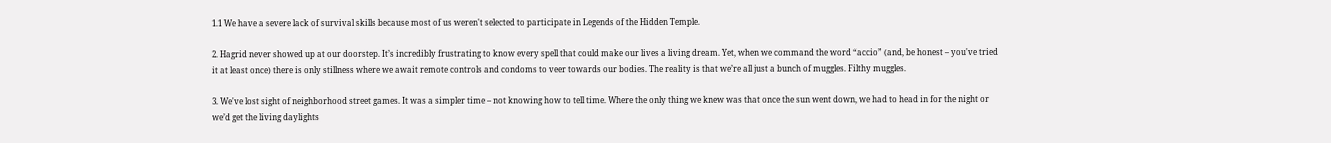1.1 We have a severe lack of survival skills because most of us weren't selected to participate in Legends of the Hidden Temple.

2. Hagrid never showed up at our doorstep. It’s incredibly frustrating to know every spell that could make our lives a living dream. Yet, when we command the word “accio” (and, be honest – you've tried it at least once) there is only stillness where we await remote controls and condoms to veer towards our bodies. The reality is that we’re all just a bunch of muggles. Filthy muggles.

3. We've lost sight of neighborhood street games. It was a simpler time – not knowing how to tell time. Where the only thing we knew was that once the sun went down, we had to head in for the night or we’d get the living daylights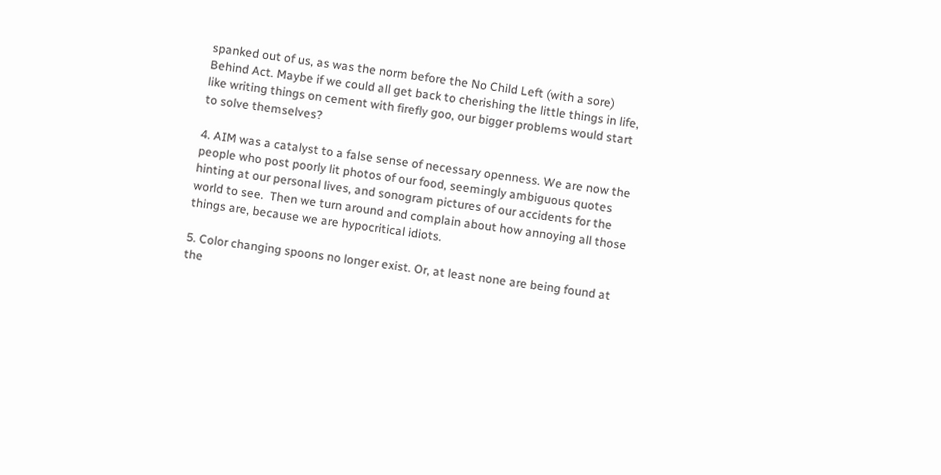spanked out of us, as was the norm before the No Child Left (with a sore) Behind Act. Maybe if we could all get back to cherishing the little things in life, like writing things on cement with firefly goo, our bigger problems would start to solve themselves?

4. AIM was a catalyst to a false sense of necessary openness. We are now the people who post poorly lit photos of our food, seemingly ambiguous quotes hinting at our personal lives, and sonogram pictures of our accidents for the world to see.  Then we turn around and complain about how annoying all those things are, because we are hypocritical idiots.

5. Color changing spoons no longer exist. Or, at least none are being found at the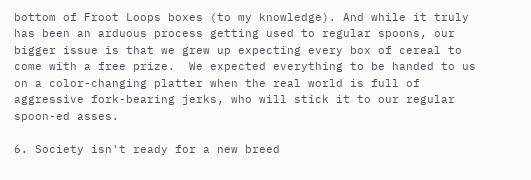bottom of Froot Loops boxes (to my knowledge). And while it truly has been an arduous process getting used to regular spoons, our bigger issue is that we grew up expecting every box of cereal to come with a free prize.  We expected everything to be handed to us on a color-changing platter when the real world is full of aggressive fork-bearing jerks, who will stick it to our regular spoon-ed asses.

6. Society isn't ready for a new breed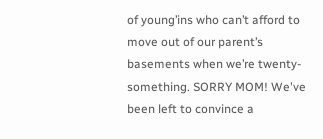of young’ins who can’t afford to move out of our parent’s basements when we’re twenty-something. SORRY MOM! We've been left to convince a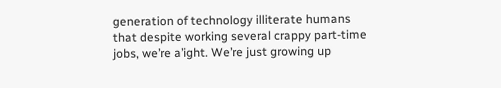generation of technology illiterate humans that despite working several crappy part-time jobs, we’re a’ight. We’re just growing up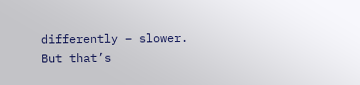differently – slower. But that’s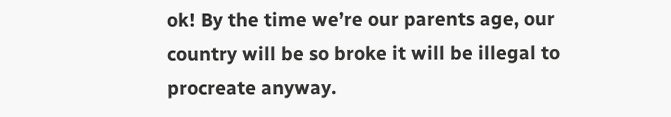ok! By the time we’re our parents age, our country will be so broke it will be illegal to procreate anyway.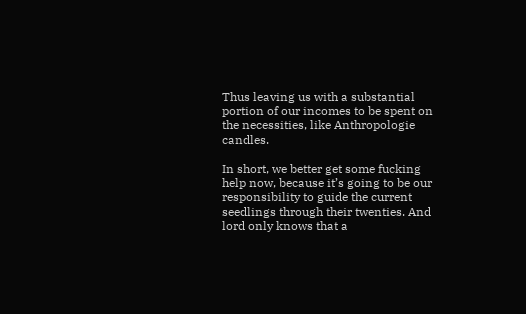Thus leaving us with a substantial portion of our incomes to be spent on the necessities, like Anthropologie candles.

In short, we better get some fucking help now, because it’s going to be our responsibility to guide the current seedlings through their twenties. And lord only knows that a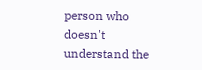person who doesn't understand the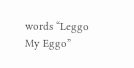words “Leggo My Eggo”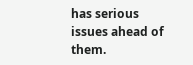has serious issues ahead of them.